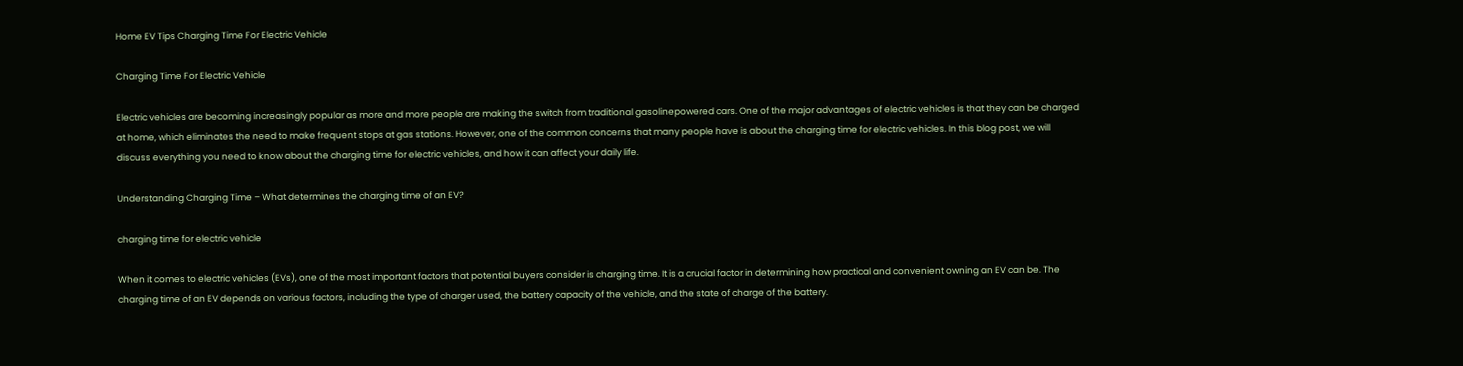Home EV Tips Charging Time For Electric Vehicle

Charging Time For Electric Vehicle

Electric vehicles are becoming increasingly popular as more and more people are making the switch from traditional gasolinepowered cars. One of the major advantages of electric vehicles is that they can be charged at home, which eliminates the need to make frequent stops at gas stations. However, one of the common concerns that many people have is about the charging time for electric vehicles. In this blog post, we will discuss everything you need to know about the charging time for electric vehicles, and how it can affect your daily life.

Understanding Charging Time – What determines the charging time of an EV?

charging time for electric vehicle

When it comes to electric vehicles (EVs), one of the most important factors that potential buyers consider is charging time. It is a crucial factor in determining how practical and convenient owning an EV can be. The charging time of an EV depends on various factors, including the type of charger used, the battery capacity of the vehicle, and the state of charge of the battery.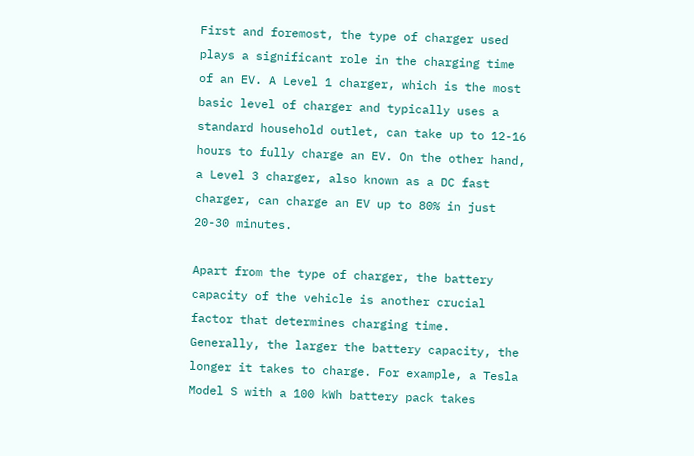First and foremost, the type of charger used plays a significant role in the charging time of an EV. A Level 1 charger, which is the most basic level of charger and typically uses a standard household outlet, can take up to 12-16 hours to fully charge an EV. On the other hand, a Level 3 charger, also known as a DC fast charger, can charge an EV up to 80% in just 20-30 minutes.

Apart from the type of charger, the battery capacity of the vehicle is another crucial factor that determines charging time. Generally, the larger the battery capacity, the longer it takes to charge. For example, a Tesla Model S with a 100 kWh battery pack takes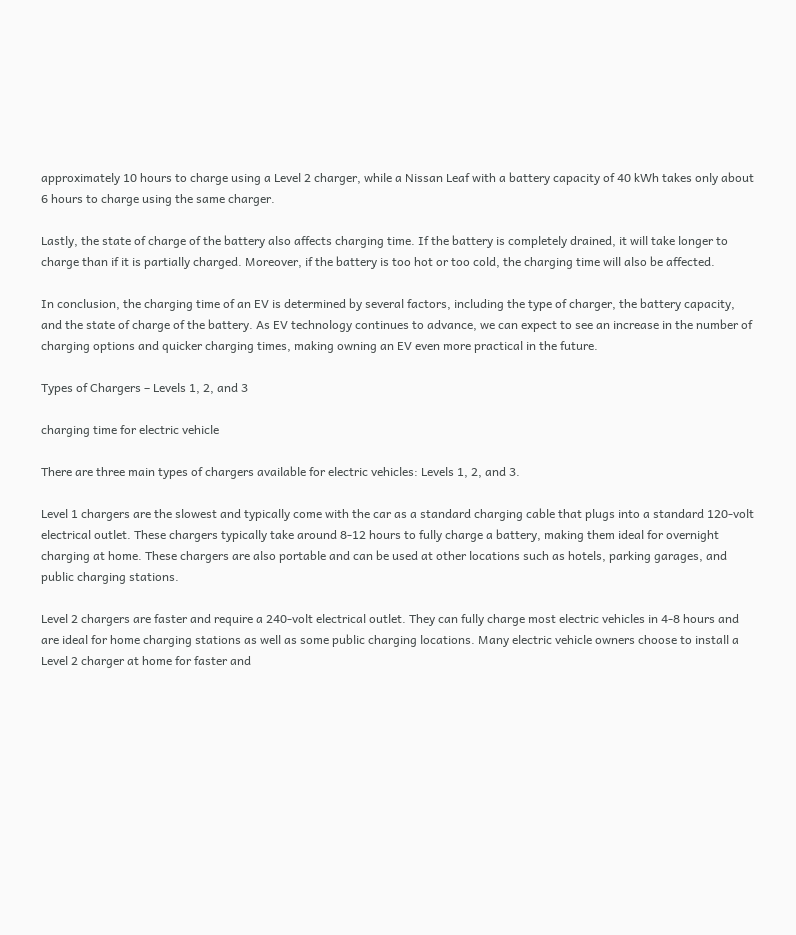approximately 10 hours to charge using a Level 2 charger, while a Nissan Leaf with a battery capacity of 40 kWh takes only about 6 hours to charge using the same charger.

Lastly, the state of charge of the battery also affects charging time. If the battery is completely drained, it will take longer to charge than if it is partially charged. Moreover, if the battery is too hot or too cold, the charging time will also be affected.

In conclusion, the charging time of an EV is determined by several factors, including the type of charger, the battery capacity, and the state of charge of the battery. As EV technology continues to advance, we can expect to see an increase in the number of charging options and quicker charging times, making owning an EV even more practical in the future.

Types of Chargers – Levels 1, 2, and 3

charging time for electric vehicle

There are three main types of chargers available for electric vehicles: Levels 1, 2, and 3.

Level 1 chargers are the slowest and typically come with the car as a standard charging cable that plugs into a standard 120-volt electrical outlet. These chargers typically take around 8-12 hours to fully charge a battery, making them ideal for overnight charging at home. These chargers are also portable and can be used at other locations such as hotels, parking garages, and public charging stations.

Level 2 chargers are faster and require a 240-volt electrical outlet. They can fully charge most electric vehicles in 4-8 hours and are ideal for home charging stations as well as some public charging locations. Many electric vehicle owners choose to install a Level 2 charger at home for faster and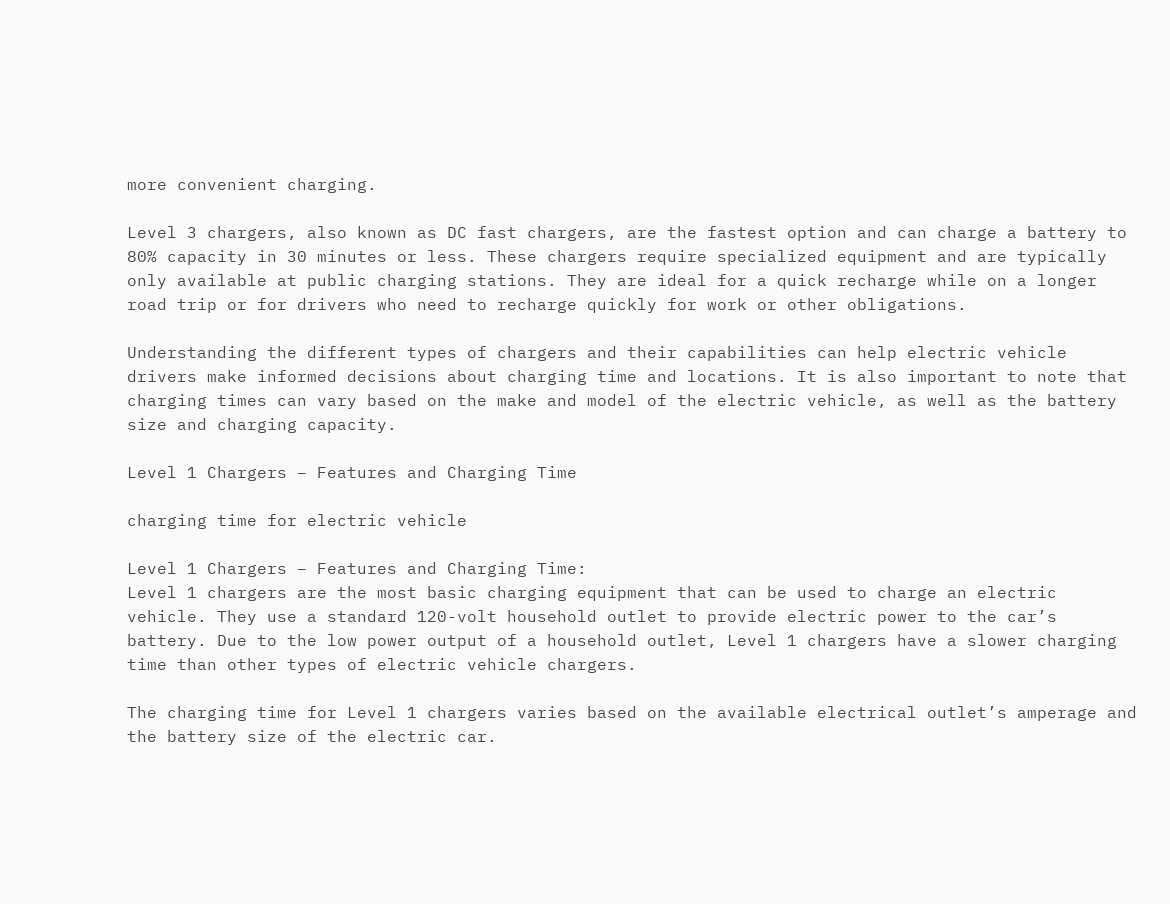more convenient charging.

Level 3 chargers, also known as DC fast chargers, are the fastest option and can charge a battery to 80% capacity in 30 minutes or less. These chargers require specialized equipment and are typically only available at public charging stations. They are ideal for a quick recharge while on a longer road trip or for drivers who need to recharge quickly for work or other obligations.

Understanding the different types of chargers and their capabilities can help electric vehicle drivers make informed decisions about charging time and locations. It is also important to note that charging times can vary based on the make and model of the electric vehicle, as well as the battery size and charging capacity.

Level 1 Chargers – Features and Charging Time

charging time for electric vehicle

Level 1 Chargers – Features and Charging Time:
Level 1 chargers are the most basic charging equipment that can be used to charge an electric vehicle. They use a standard 120-volt household outlet to provide electric power to the car’s battery. Due to the low power output of a household outlet, Level 1 chargers have a slower charging time than other types of electric vehicle chargers.

The charging time for Level 1 chargers varies based on the available electrical outlet’s amperage and the battery size of the electric car.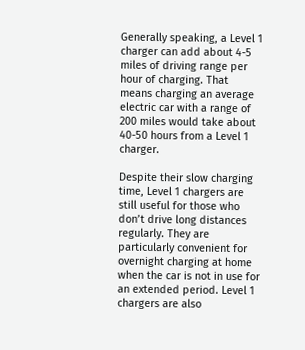Generally speaking, a Level 1 charger can add about 4-5 miles of driving range per hour of charging. That means charging an average electric car with a range of 200 miles would take about 40-50 hours from a Level 1 charger.

Despite their slow charging time, Level 1 chargers are still useful for those who don’t drive long distances regularly. They are particularly convenient for overnight charging at home when the car is not in use for an extended period. Level 1 chargers are also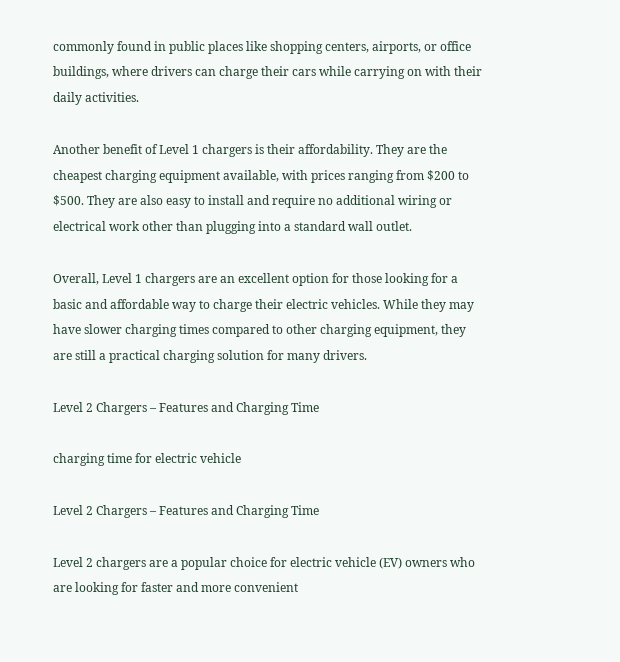commonly found in public places like shopping centers, airports, or office buildings, where drivers can charge their cars while carrying on with their daily activities.

Another benefit of Level 1 chargers is their affordability. They are the cheapest charging equipment available, with prices ranging from $200 to $500. They are also easy to install and require no additional wiring or electrical work other than plugging into a standard wall outlet.

Overall, Level 1 chargers are an excellent option for those looking for a basic and affordable way to charge their electric vehicles. While they may have slower charging times compared to other charging equipment, they are still a practical charging solution for many drivers.

Level 2 Chargers – Features and Charging Time

charging time for electric vehicle

Level 2 Chargers – Features and Charging Time

Level 2 chargers are a popular choice for electric vehicle (EV) owners who are looking for faster and more convenient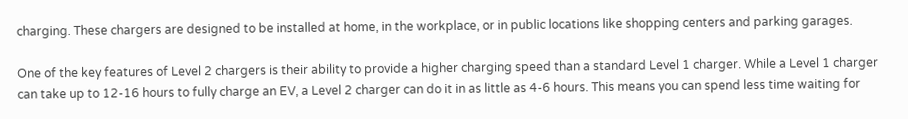charging. These chargers are designed to be installed at home, in the workplace, or in public locations like shopping centers and parking garages.

One of the key features of Level 2 chargers is their ability to provide a higher charging speed than a standard Level 1 charger. While a Level 1 charger can take up to 12-16 hours to fully charge an EV, a Level 2 charger can do it in as little as 4-6 hours. This means you can spend less time waiting for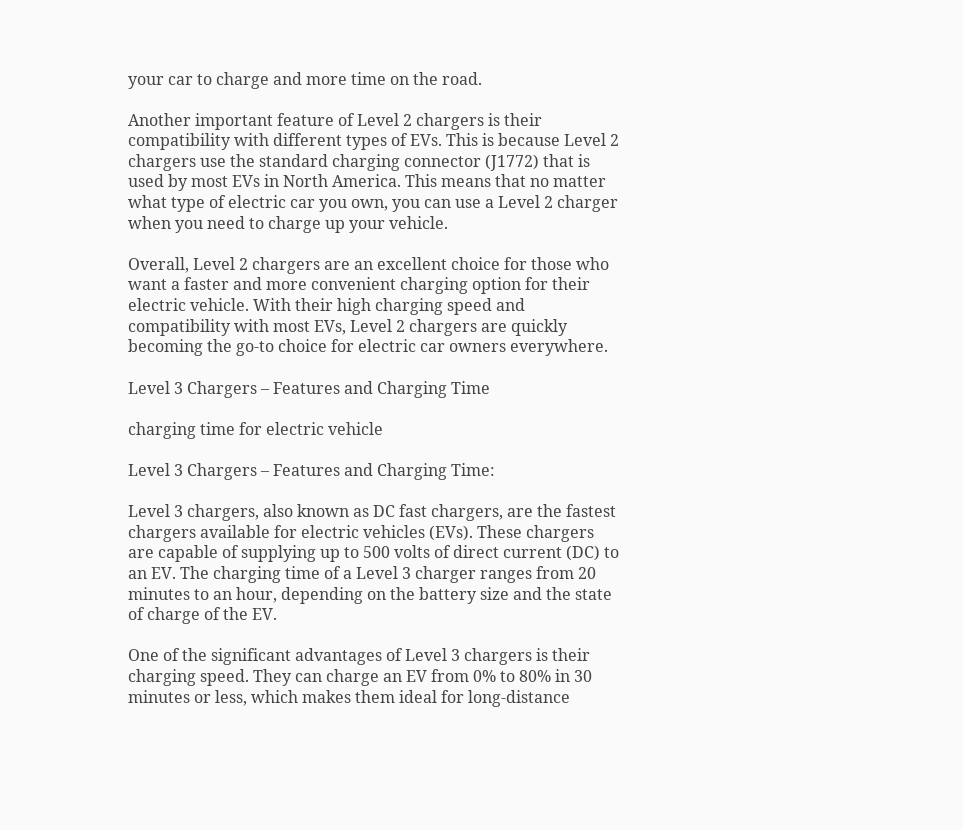your car to charge and more time on the road.

Another important feature of Level 2 chargers is their compatibility with different types of EVs. This is because Level 2 chargers use the standard charging connector (J1772) that is used by most EVs in North America. This means that no matter what type of electric car you own, you can use a Level 2 charger when you need to charge up your vehicle.

Overall, Level 2 chargers are an excellent choice for those who want a faster and more convenient charging option for their electric vehicle. With their high charging speed and compatibility with most EVs, Level 2 chargers are quickly becoming the go-to choice for electric car owners everywhere.

Level 3 Chargers – Features and Charging Time

charging time for electric vehicle

Level 3 Chargers – Features and Charging Time:

Level 3 chargers, also known as DC fast chargers, are the fastest chargers available for electric vehicles (EVs). These chargers are capable of supplying up to 500 volts of direct current (DC) to an EV. The charging time of a Level 3 charger ranges from 20 minutes to an hour, depending on the battery size and the state of charge of the EV.

One of the significant advantages of Level 3 chargers is their charging speed. They can charge an EV from 0% to 80% in 30 minutes or less, which makes them ideal for long-distance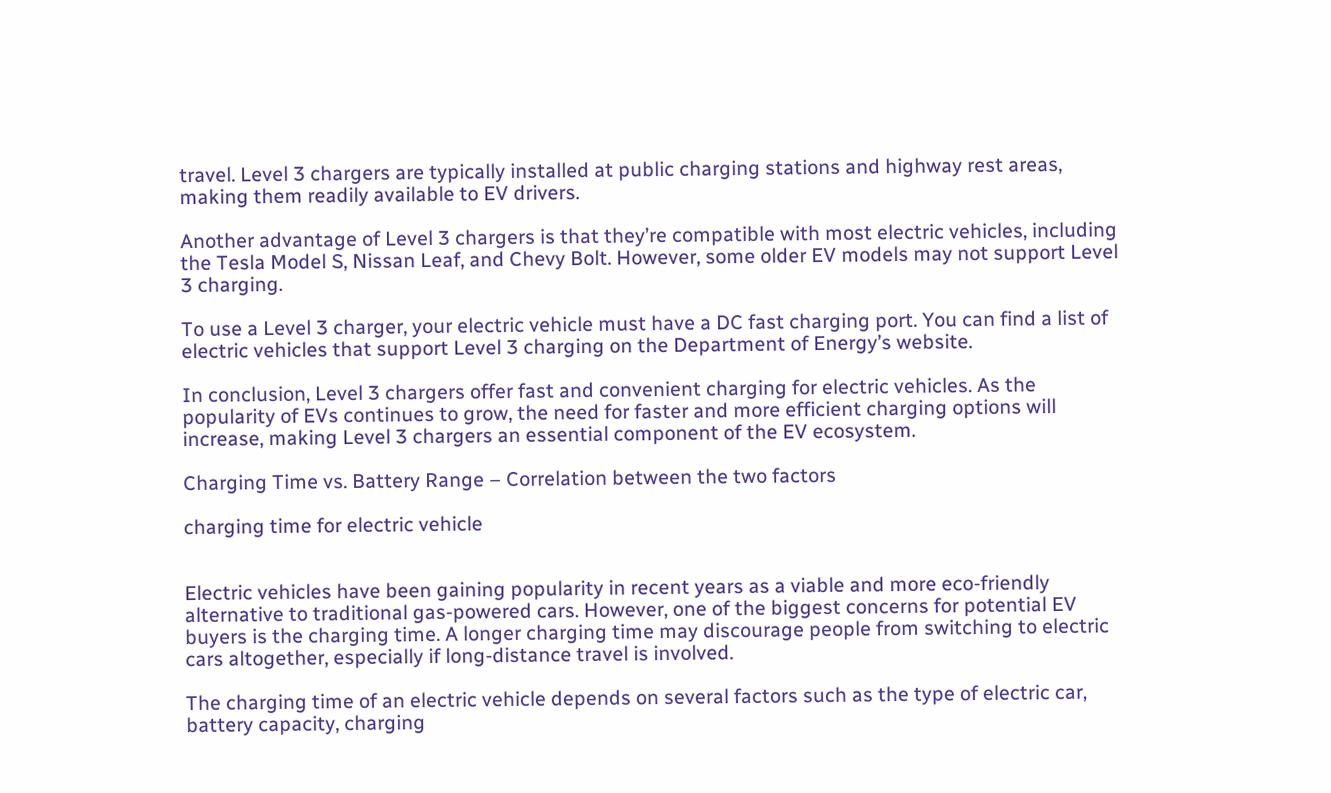travel. Level 3 chargers are typically installed at public charging stations and highway rest areas, making them readily available to EV drivers.

Another advantage of Level 3 chargers is that they’re compatible with most electric vehicles, including the Tesla Model S, Nissan Leaf, and Chevy Bolt. However, some older EV models may not support Level 3 charging.

To use a Level 3 charger, your electric vehicle must have a DC fast charging port. You can find a list of electric vehicles that support Level 3 charging on the Department of Energy’s website.

In conclusion, Level 3 chargers offer fast and convenient charging for electric vehicles. As the popularity of EVs continues to grow, the need for faster and more efficient charging options will increase, making Level 3 chargers an essential component of the EV ecosystem.

Charging Time vs. Battery Range – Correlation between the two factors

charging time for electric vehicle


Electric vehicles have been gaining popularity in recent years as a viable and more eco-friendly alternative to traditional gas-powered cars. However, one of the biggest concerns for potential EV buyers is the charging time. A longer charging time may discourage people from switching to electric cars altogether, especially if long-distance travel is involved.

The charging time of an electric vehicle depends on several factors such as the type of electric car, battery capacity, charging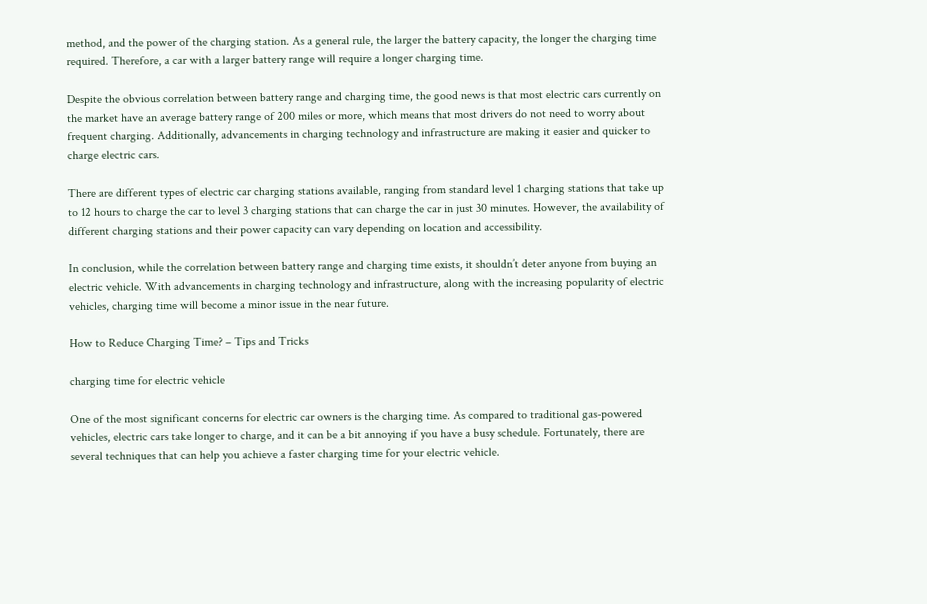method, and the power of the charging station. As a general rule, the larger the battery capacity, the longer the charging time required. Therefore, a car with a larger battery range will require a longer charging time.

Despite the obvious correlation between battery range and charging time, the good news is that most electric cars currently on the market have an average battery range of 200 miles or more, which means that most drivers do not need to worry about frequent charging. Additionally, advancements in charging technology and infrastructure are making it easier and quicker to charge electric cars.

There are different types of electric car charging stations available, ranging from standard level 1 charging stations that take up to 12 hours to charge the car to level 3 charging stations that can charge the car in just 30 minutes. However, the availability of different charging stations and their power capacity can vary depending on location and accessibility.

In conclusion, while the correlation between battery range and charging time exists, it shouldn’t deter anyone from buying an electric vehicle. With advancements in charging technology and infrastructure, along with the increasing popularity of electric vehicles, charging time will become a minor issue in the near future.

How to Reduce Charging Time? – Tips and Tricks

charging time for electric vehicle

One of the most significant concerns for electric car owners is the charging time. As compared to traditional gas-powered vehicles, electric cars take longer to charge, and it can be a bit annoying if you have a busy schedule. Fortunately, there are several techniques that can help you achieve a faster charging time for your electric vehicle.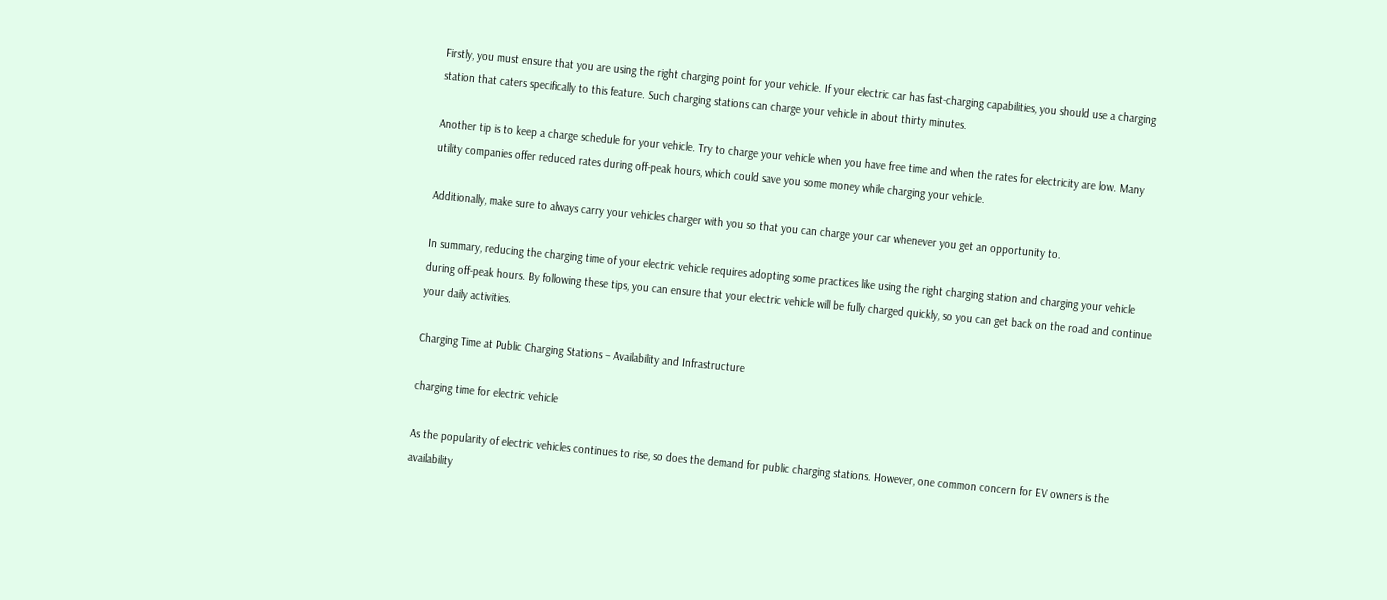Firstly, you must ensure that you are using the right charging point for your vehicle. If your electric car has fast-charging capabilities, you should use a charging station that caters specifically to this feature. Such charging stations can charge your vehicle in about thirty minutes.

Another tip is to keep a charge schedule for your vehicle. Try to charge your vehicle when you have free time and when the rates for electricity are low. Many utility companies offer reduced rates during off-peak hours, which could save you some money while charging your vehicle.

Additionally, make sure to always carry your vehicles charger with you so that you can charge your car whenever you get an opportunity to.

In summary, reducing the charging time of your electric vehicle requires adopting some practices like using the right charging station and charging your vehicle during off-peak hours. By following these tips, you can ensure that your electric vehicle will be fully charged quickly, so you can get back on the road and continue your daily activities.

Charging Time at Public Charging Stations – Availability and Infrastructure

charging time for electric vehicle

As the popularity of electric vehicles continues to rise, so does the demand for public charging stations. However, one common concern for EV owners is the availability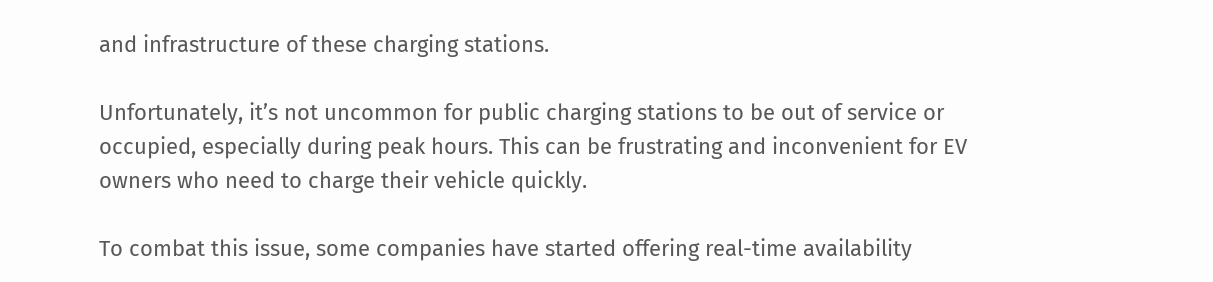and infrastructure of these charging stations.

Unfortunately, it’s not uncommon for public charging stations to be out of service or occupied, especially during peak hours. This can be frustrating and inconvenient for EV owners who need to charge their vehicle quickly.

To combat this issue, some companies have started offering real-time availability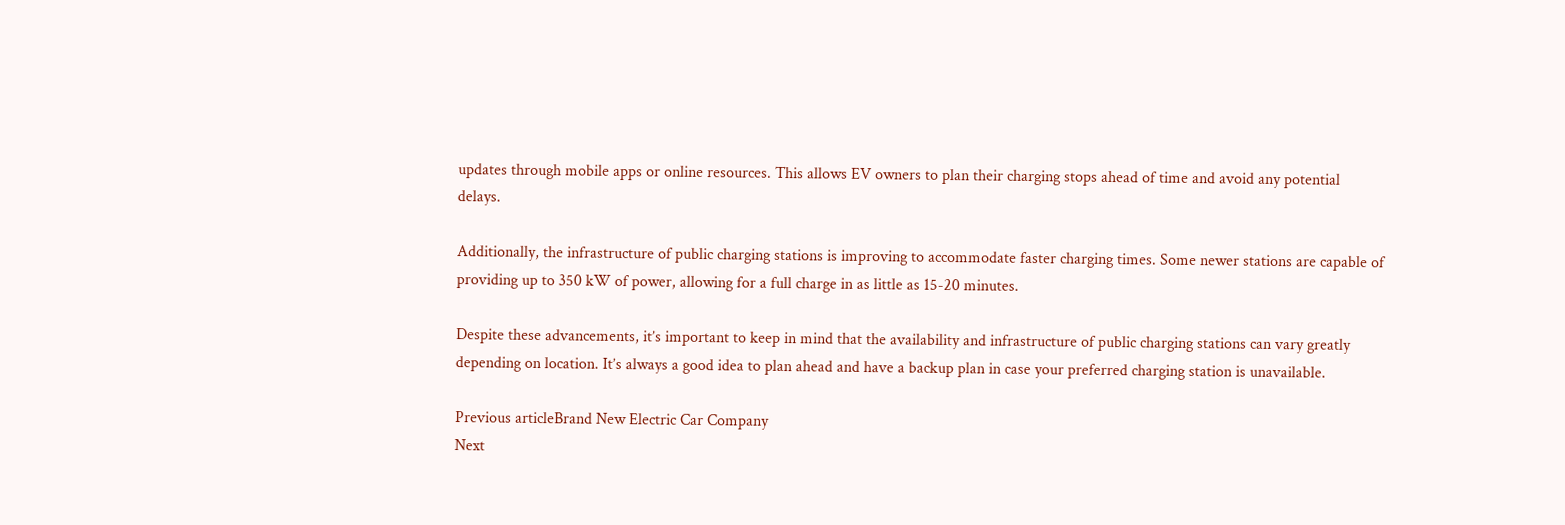updates through mobile apps or online resources. This allows EV owners to plan their charging stops ahead of time and avoid any potential delays.

Additionally, the infrastructure of public charging stations is improving to accommodate faster charging times. Some newer stations are capable of providing up to 350 kW of power, allowing for a full charge in as little as 15-20 minutes.

Despite these advancements, it’s important to keep in mind that the availability and infrastructure of public charging stations can vary greatly depending on location. It’s always a good idea to plan ahead and have a backup plan in case your preferred charging station is unavailable.

Previous articleBrand New Electric Car Company
Next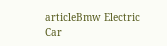articleBmw Electric Car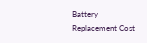Battery Replacement Cost